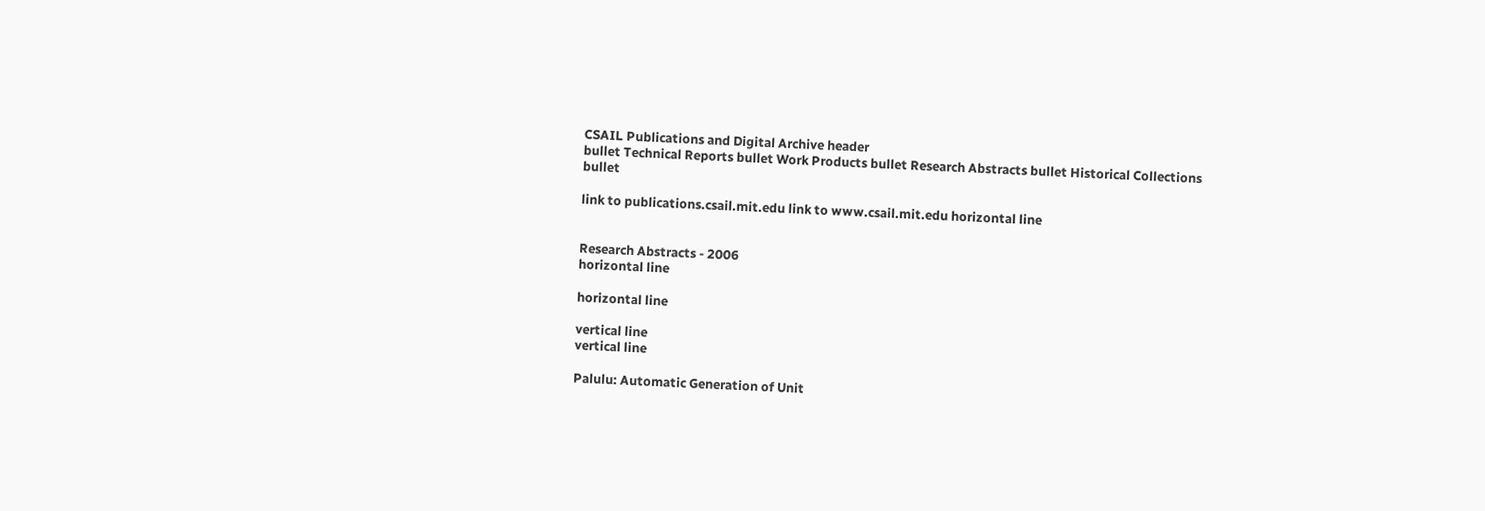CSAIL Publications and Digital Archive header
bullet Technical Reports bullet Work Products bullet Research Abstracts bullet Historical Collections bullet

link to publications.csail.mit.edu link to www.csail.mit.edu horizontal line


Research Abstracts - 2006
horizontal line

horizontal line

vertical line
vertical line

Palulu: Automatic Generation of Unit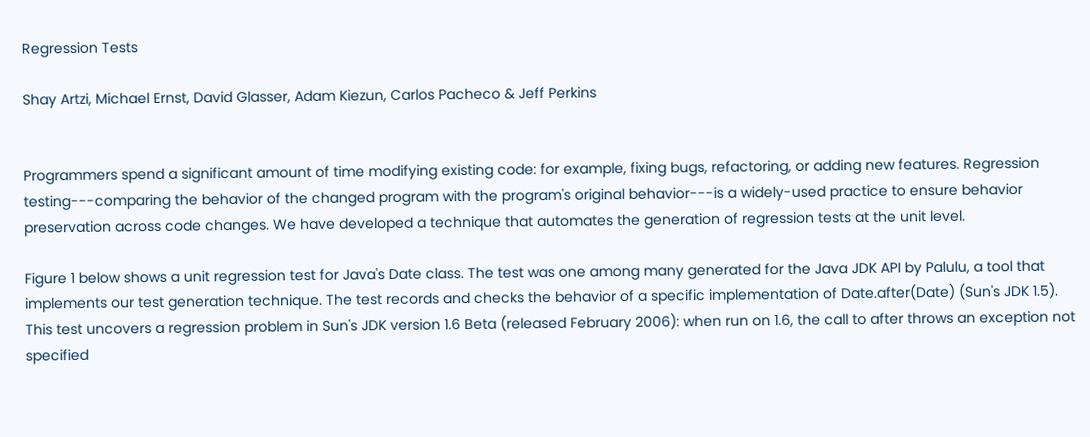Regression Tests

Shay Artzi, Michael Ernst, David Glasser, Adam Kiezun, Carlos Pacheco & Jeff Perkins


Programmers spend a significant amount of time modifying existing code: for example, fixing bugs, refactoring, or adding new features. Regression testing---comparing the behavior of the changed program with the program's original behavior---is a widely-used practice to ensure behavior preservation across code changes. We have developed a technique that automates the generation of regression tests at the unit level.

Figure 1 below shows a unit regression test for Java's Date class. The test was one among many generated for the Java JDK API by Palulu, a tool that implements our test generation technique. The test records and checks the behavior of a specific implementation of Date.after(Date) (Sun's JDK 1.5). This test uncovers a regression problem in Sun's JDK version 1.6 Beta (released February 2006): when run on 1.6, the call to after throws an exception not specified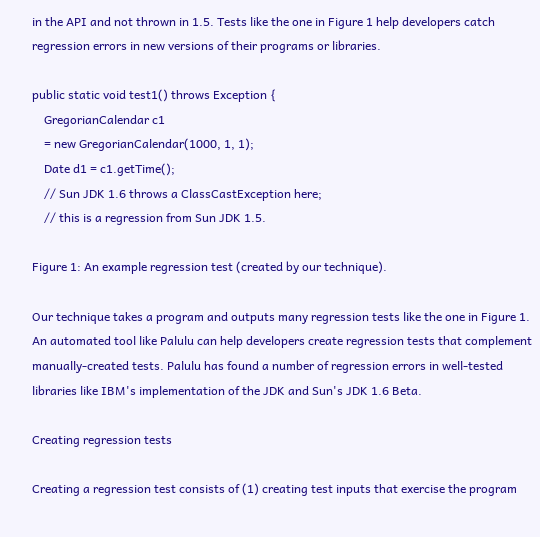in the API and not thrown in 1.5. Tests like the one in Figure 1 help developers catch regression errors in new versions of their programs or libraries.

public static void test1() throws Exception {
    GregorianCalendar c1
    = new GregorianCalendar(1000, 1, 1);
    Date d1 = c1.getTime();
    // Sun JDK 1.6 throws a ClassCastException here;
    // this is a regression from Sun JDK 1.5.

Figure 1: An example regression test (created by our technique).

Our technique takes a program and outputs many regression tests like the one in Figure 1. An automated tool like Palulu can help developers create regression tests that complement manually-created tests. Palulu has found a number of regression errors in well-tested libraries like IBM's implementation of the JDK and Sun's JDK 1.6 Beta.

Creating regression tests

Creating a regression test consists of (1) creating test inputs that exercise the program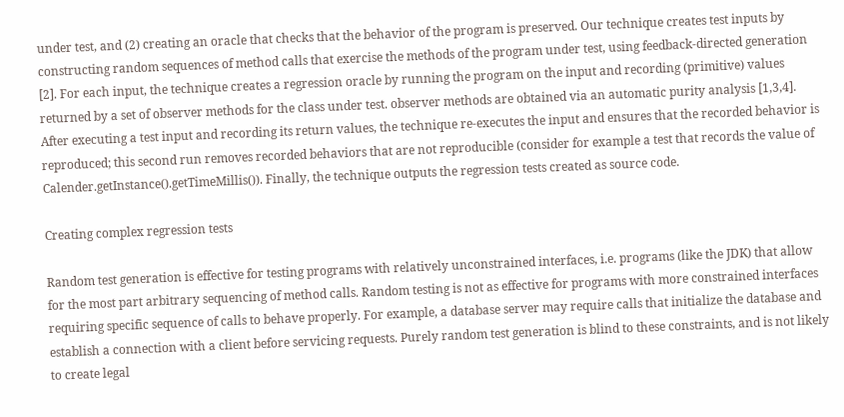under test, and (2) creating an oracle that checks that the behavior of the program is preserved. Our technique creates test inputs by constructing random sequences of method calls that exercise the methods of the program under test, using feedback-directed generation [2]. For each input, the technique creates a regression oracle by running the program on the input and recording (primitive) values returned by a set of observer methods for the class under test. observer methods are obtained via an automatic purity analysis [1,3,4]. After executing a test input and recording its return values, the technique re-executes the input and ensures that the recorded behavior is reproduced; this second run removes recorded behaviors that are not reproducible (consider for example a test that records the value of Calender.getInstance().getTimeMillis()). Finally, the technique outputs the regression tests created as source code.

Creating complex regression tests

Random test generation is effective for testing programs with relatively unconstrained interfaces, i.e. programs (like the JDK) that allow for the most part arbitrary sequencing of method calls. Random testing is not as effective for programs with more constrained interfaces requiring specific sequence of calls to behave properly. For example, a database server may require calls that initialize the database and establish a connection with a client before servicing requests. Purely random test generation is blind to these constraints, and is not likely to create legal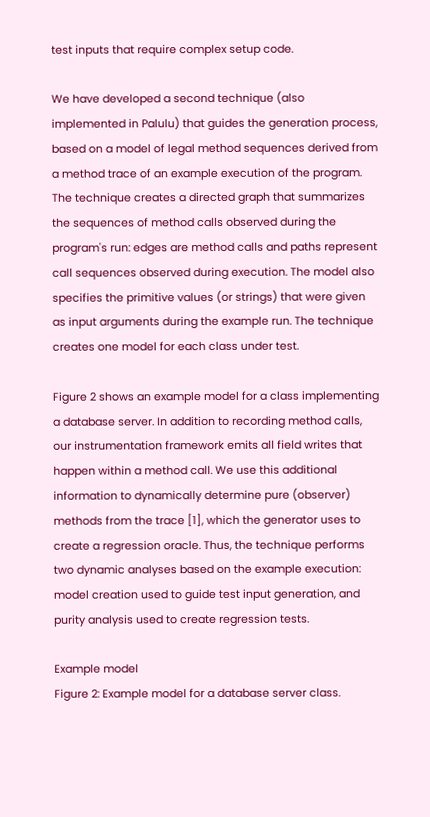test inputs that require complex setup code.

We have developed a second technique (also implemented in Palulu) that guides the generation process, based on a model of legal method sequences derived from a method trace of an example execution of the program. The technique creates a directed graph that summarizes the sequences of method calls observed during the program's run: edges are method calls and paths represent call sequences observed during execution. The model also specifies the primitive values (or strings) that were given as input arguments during the example run. The technique creates one model for each class under test.

Figure 2 shows an example model for a class implementing a database server. In addition to recording method calls, our instrumentation framework emits all field writes that happen within a method call. We use this additional information to dynamically determine pure (observer) methods from the trace [1], which the generator uses to create a regression oracle. Thus, the technique performs two dynamic analyses based on the example execution: model creation used to guide test input generation, and purity analysis used to create regression tests.

Example model
Figure 2: Example model for a database server class.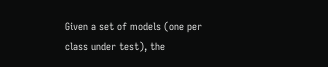Given a set of models (one per class under test), the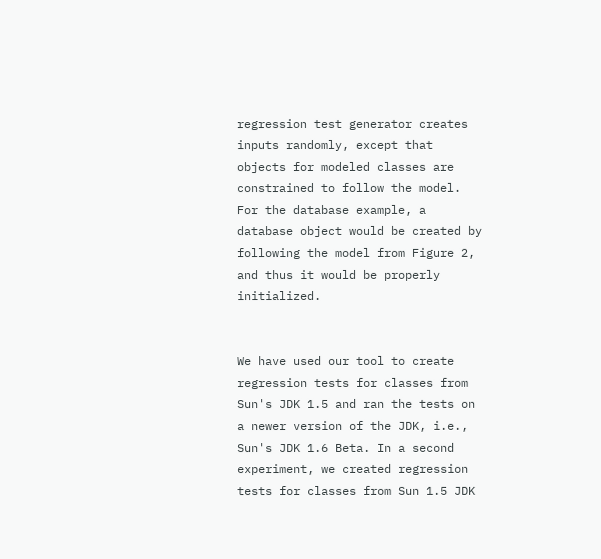regression test generator creates inputs randomly, except that objects for modeled classes are constrained to follow the model. For the database example, a database object would be created by following the model from Figure 2, and thus it would be properly initialized.


We have used our tool to create regression tests for classes from Sun's JDK 1.5 and ran the tests on a newer version of the JDK, i.e., Sun's JDK 1.6 Beta. In a second experiment, we created regression tests for classes from Sun 1.5 JDK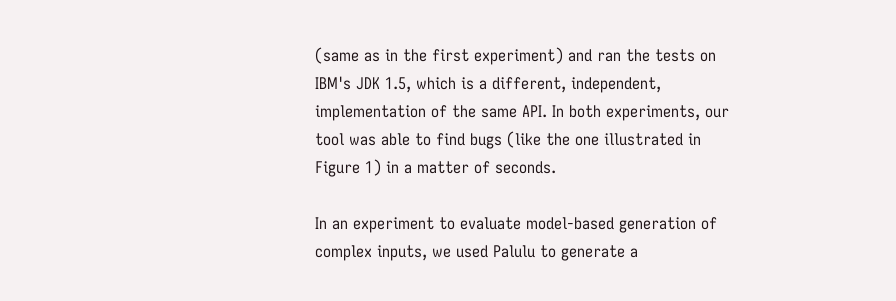(same as in the first experiment) and ran the tests on IBM's JDK 1.5, which is a different, independent, implementation of the same API. In both experiments, our tool was able to find bugs (like the one illustrated in Figure 1) in a matter of seconds.

In an experiment to evaluate model-based generation of complex inputs, we used Palulu to generate a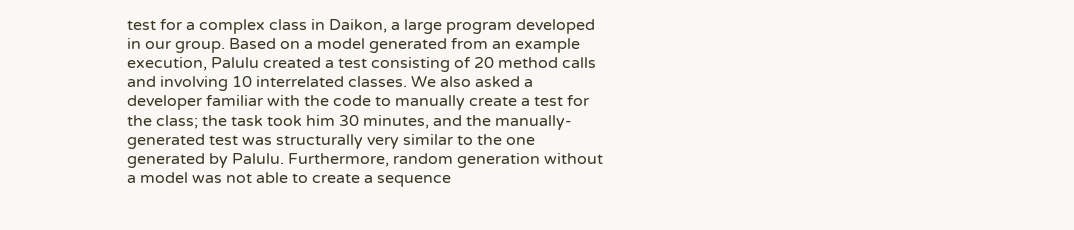test for a complex class in Daikon, a large program developed in our group. Based on a model generated from an example execution, Palulu created a test consisting of 20 method calls and involving 10 interrelated classes. We also asked a developer familiar with the code to manually create a test for the class; the task took him 30 minutes, and the manually-generated test was structurally very similar to the one generated by Palulu. Furthermore, random generation without a model was not able to create a sequence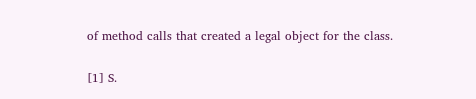of method calls that created a legal object for the class.


[1] S.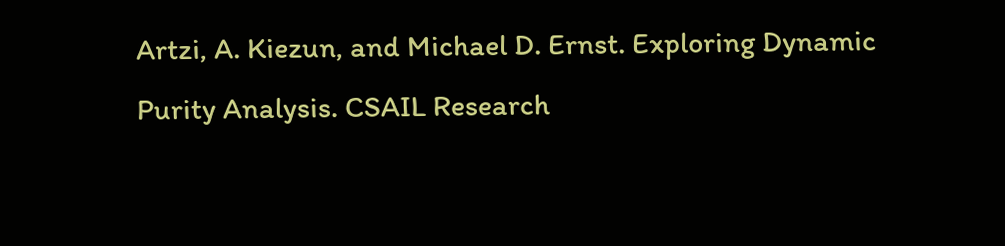Artzi, A. Kiezun, and Michael D. Ernst. Exploring Dynamic Purity Analysis. CSAIL Research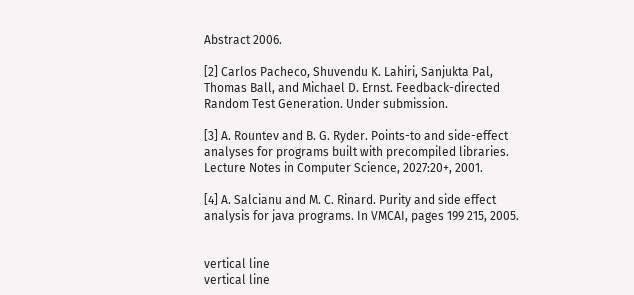Abstract 2006.

[2] Carlos Pacheco, Shuvendu K. Lahiri, Sanjukta Pal, Thomas Ball, and Michael D. Ernst. Feedback-directed Random Test Generation. Under submission.

[3] A. Rountev and B. G. Ryder. Points-to and side-effect analyses for programs built with precompiled libraries. Lecture Notes in Computer Science, 2027:20+, 2001.

[4] A. Salcianu and M. C. Rinard. Purity and side effect analysis for java programs. In VMCAI, pages 199 215, 2005.


vertical line
vertical line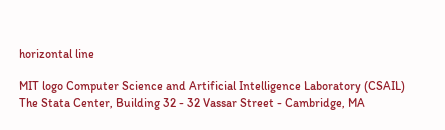horizontal line

MIT logo Computer Science and Artificial Intelligence Laboratory (CSAIL)
The Stata Center, Building 32 - 32 Vassar Street - Cambridge, MA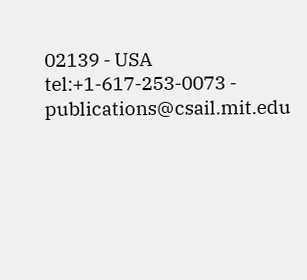02139 - USA
tel:+1-617-253-0073 - publications@csail.mit.edu